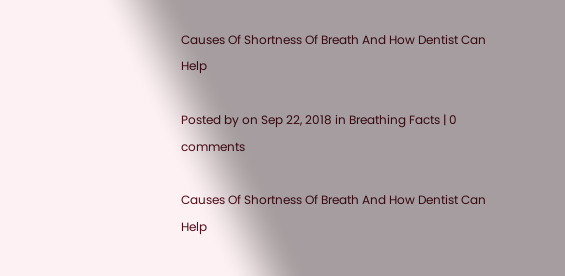Causes Of Shortness Of Breath And How Dentist Can Help

Posted by on Sep 22, 2018 in Breathing Facts | 0 comments

Causes Of Shortness Of Breath And How Dentist Can Help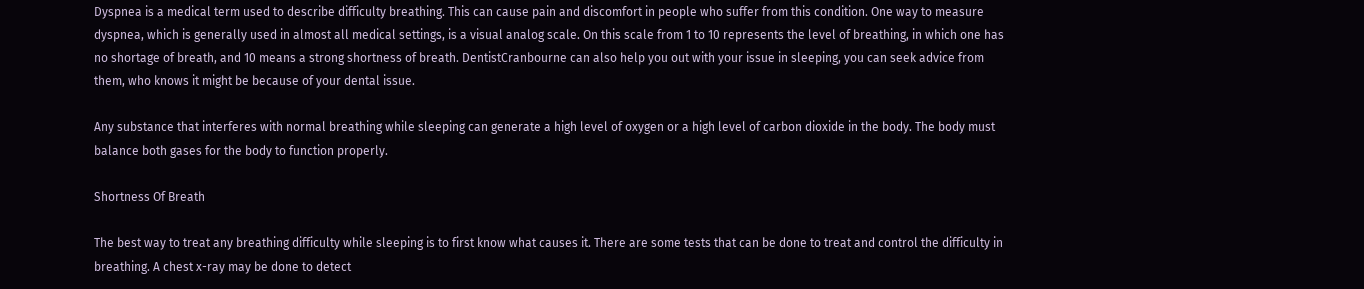Dyspnea is a medical term used to describe difficulty breathing. This can cause pain and discomfort in people who suffer from this condition. One way to measure dyspnea, which is generally used in almost all medical settings, is a visual analog scale. On this scale from 1 to 10 represents the level of breathing, in which one has no shortage of breath, and 10 means a strong shortness of breath. DentistCranbourne can also help you out with your issue in sleeping, you can seek advice from them, who knows it might be because of your dental issue.

Any substance that interferes with normal breathing while sleeping can generate a high level of oxygen or a high level of carbon dioxide in the body. The body must balance both gases for the body to function properly.

Shortness Of Breath

The best way to treat any breathing difficulty while sleeping is to first know what causes it. There are some tests that can be done to treat and control the difficulty in breathing. A chest x-ray may be done to detect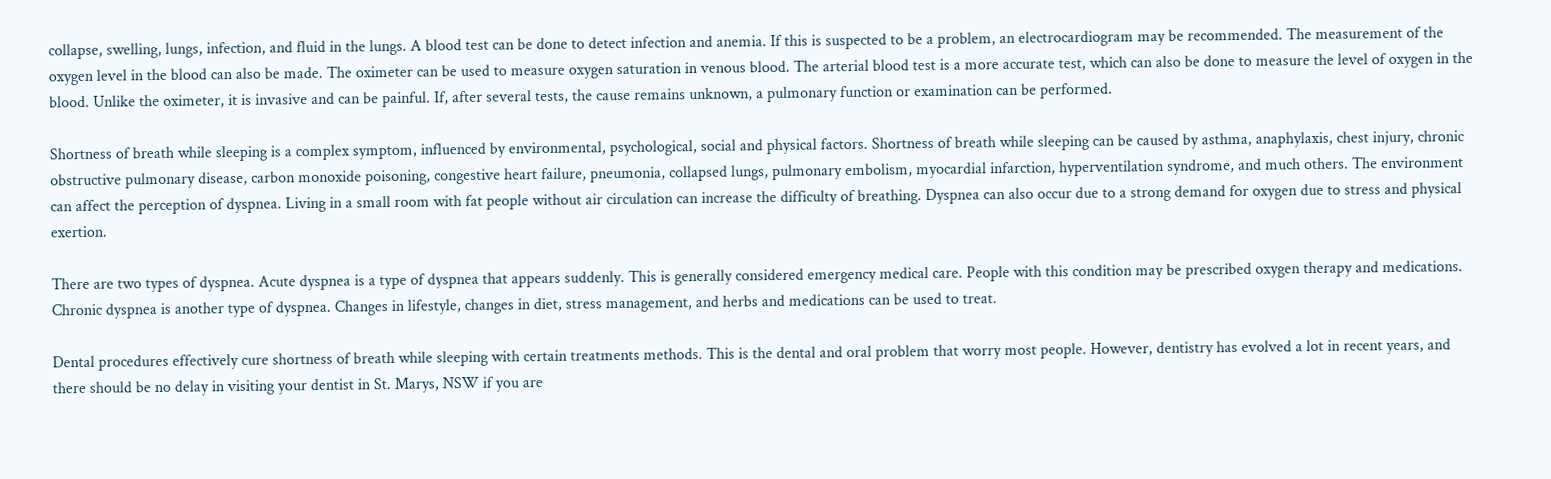collapse, swelling, lungs, infection, and fluid in the lungs. A blood test can be done to detect infection and anemia. If this is suspected to be a problem, an electrocardiogram may be recommended. The measurement of the oxygen level in the blood can also be made. The oximeter can be used to measure oxygen saturation in venous blood. The arterial blood test is a more accurate test, which can also be done to measure the level of oxygen in the blood. Unlike the oximeter, it is invasive and can be painful. If, after several tests, the cause remains unknown, a pulmonary function or examination can be performed.

Shortness of breath while sleeping is a complex symptom, influenced by environmental, psychological, social and physical factors. Shortness of breath while sleeping can be caused by asthma, anaphylaxis, chest injury, chronic obstructive pulmonary disease, carbon monoxide poisoning, congestive heart failure, pneumonia, collapsed lungs, pulmonary embolism, myocardial infarction, hyperventilation syndrome, and much others. The environment can affect the perception of dyspnea. Living in a small room with fat people without air circulation can increase the difficulty of breathing. Dyspnea can also occur due to a strong demand for oxygen due to stress and physical exertion.

There are two types of dyspnea. Acute dyspnea is a type of dyspnea that appears suddenly. This is generally considered emergency medical care. People with this condition may be prescribed oxygen therapy and medications. Chronic dyspnea is another type of dyspnea. Changes in lifestyle, changes in diet, stress management, and herbs and medications can be used to treat.

Dental procedures effectively cure shortness of breath while sleeping with certain treatments methods. This is the dental and oral problem that worry most people. However, dentistry has evolved a lot in recent years, and there should be no delay in visiting your dentist in St. Marys, NSW if you are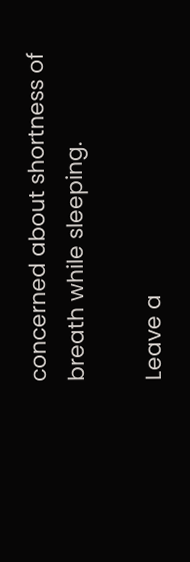concerned about shortness of breath while sleeping.

Leave a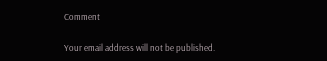Comment

Your email address will not be published.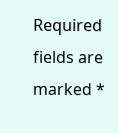Required fields are marked *